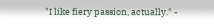"I like fiery passion, actually." -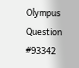Olympus
Question #93342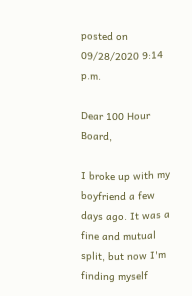posted on 09/28/2020 9:14 p.m.

Dear 100 Hour Board,

I broke up with my boyfriend a few days ago. It was a fine and mutual split, but now I'm finding myself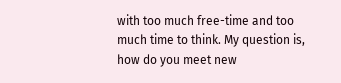with too much free-time and too much time to think. My question is, how do you meet new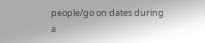people/go on dates during a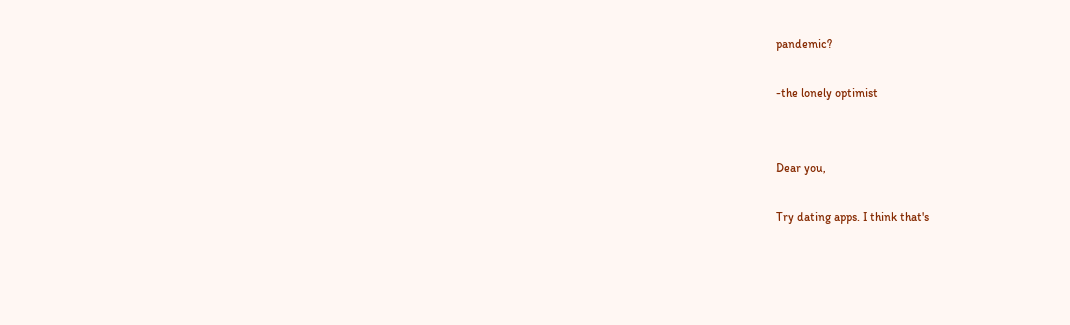pandemic?

-the lonely optimist


Dear you,

Try dating apps. I think that's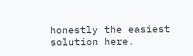honestly the easiest solution here.